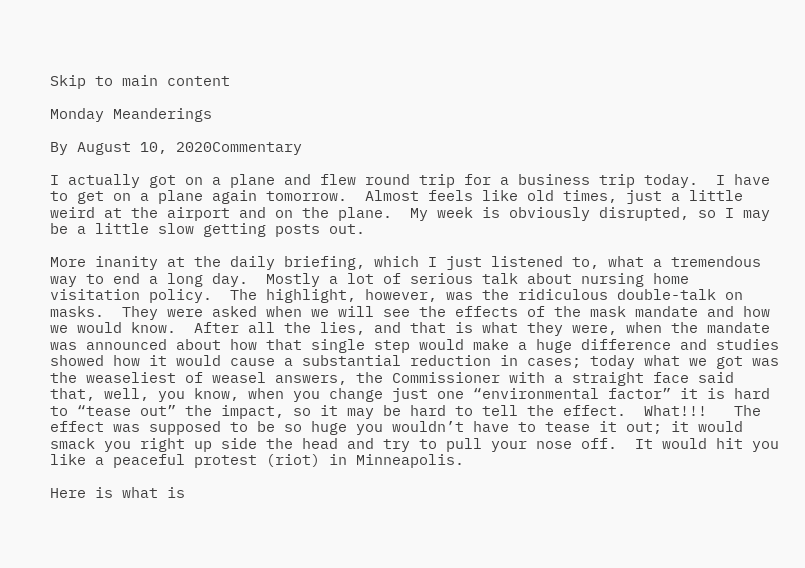Skip to main content

Monday Meanderings

By August 10, 2020Commentary

I actually got on a plane and flew round trip for a business trip today.  I have to get on a plane again tomorrow.  Almost feels like old times, just a little weird at the airport and on the plane.  My week is obviously disrupted, so I may be a little slow getting posts out.

More inanity at the daily briefing, which I just listened to, what a tremendous way to end a long day.  Mostly a lot of serious talk about nursing home visitation policy.  The highlight, however, was the ridiculous double-talk on masks.  They were asked when we will see the effects of the mask mandate and how we would know.  After all the lies, and that is what they were, when the mandate was announced about how that single step would make a huge difference and studies showed how it would cause a substantial reduction in cases; today what we got was the weaseliest of weasel answers, the Commissioner with a straight face said that, well, you know, when you change just one “environmental factor” it is hard to “tease out” the impact, so it may be hard to tell the effect.  What!!!   The effect was supposed to be so huge you wouldn’t have to tease it out; it would smack you right up side the head and try to pull your nose off.  It would hit you like a peaceful protest (riot) in Minneapolis.

Here is what is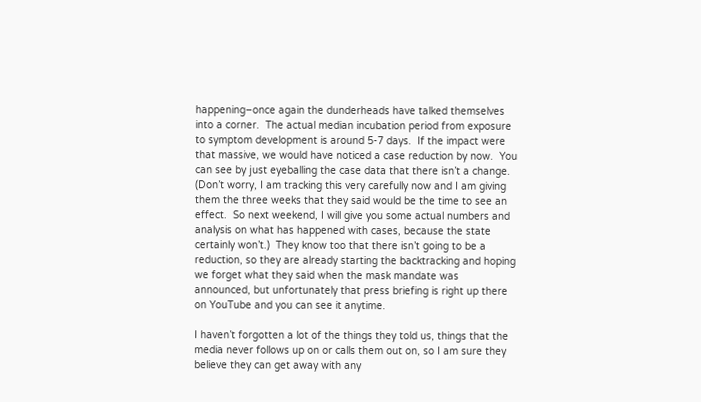happening–once again the dunderheads have talked themselves into a corner.  The actual median incubation period from exposure to symptom development is around 5-7 days.  If the impact were that massive, we would have noticed a case reduction by now.  You can see by just eyeballing the case data that there isn’t a change.  (Don’t worry, I am tracking this very carefully now and I am giving them the three weeks that they said would be the time to see an effect.  So next weekend, I will give you some actual numbers and analysis on what has happened with cases, because the state certainly won’t.)  They know too that there isn’t going to be a reduction, so they are already starting the backtracking and hoping we forget what they said when the mask mandate was announced, but unfortunately that press briefing is right up there on YouTube and you can see it anytime.

I haven’t forgotten a lot of the things they told us, things that the media never follows up on or calls them out on, so I am sure they believe they can get away with any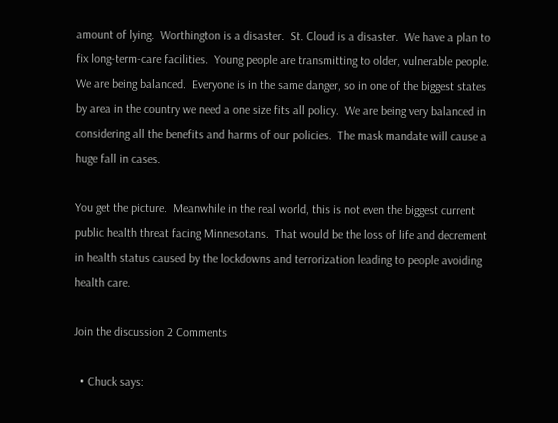amount of lying.  Worthington is a disaster.  St. Cloud is a disaster.  We have a plan to fix long-term-care facilities.  Young people are transmitting to older, vulnerable people.  We are being balanced.  Everyone is in the same danger, so in one of the biggest states by area in the country we need a one size fits all policy.  We are being very balanced in considering all the benefits and harms of our policies.  The mask mandate will cause a huge fall in cases.

You get the picture.  Meanwhile in the real world, this is not even the biggest current public health threat facing Minnesotans.  That would be the loss of life and decrement in health status caused by the lockdowns and terrorization leading to people avoiding health care.

Join the discussion 2 Comments

  • Chuck says: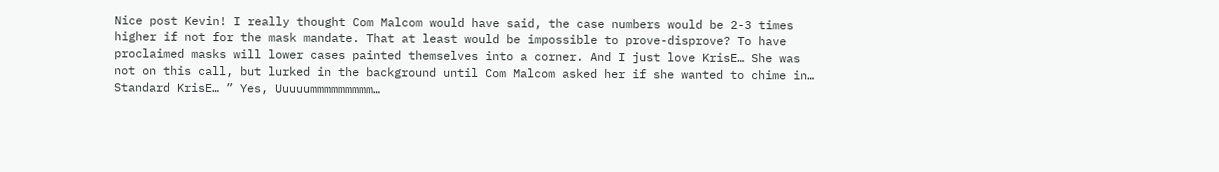Nice post Kevin! I really thought Com Malcom would have said, the case numbers would be 2-3 times higher if not for the mask mandate. That at least would be impossible to prove-disprove? To have proclaimed masks will lower cases painted themselves into a corner. And I just love KrisE… She was not on this call, but lurked in the background until Com Malcom asked her if she wanted to chime in… Standard KrisE… ” Yes, Uuuuummmmmmmmm…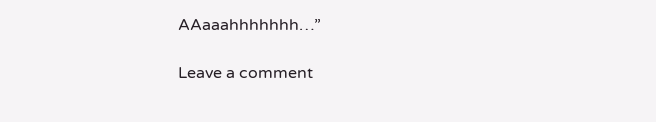AAaaahhhhhhh…”

Leave a comment